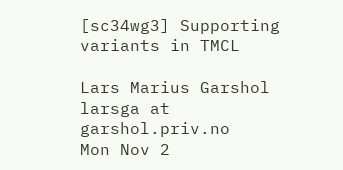[sc34wg3] Supporting variants in TMCL

Lars Marius Garshol larsga at garshol.priv.no
Mon Nov 2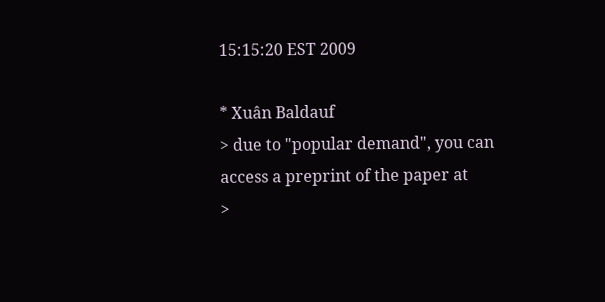15:15:20 EST 2009

* Xuân Baldauf
> due to "popular demand", you can access a preprint of the paper at
>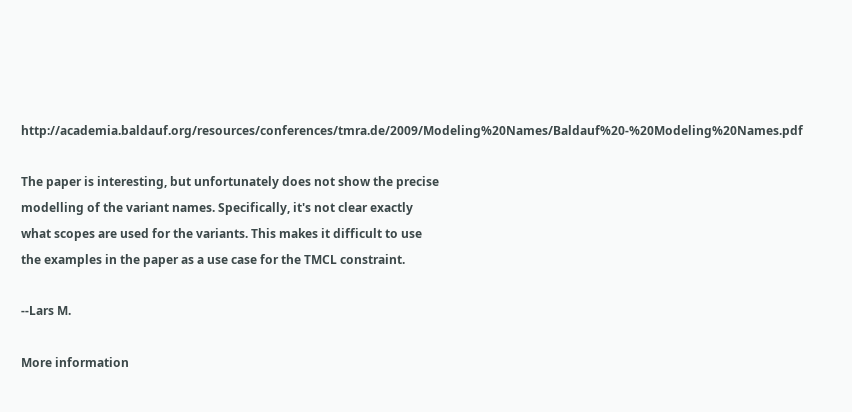http://academia.baldauf.org/resources/conferences/tmra.de/2009/Modeling%20Names/Baldauf%20-%20Modeling%20Names.pdf

The paper is interesting, but unfortunately does not show the precise
modelling of the variant names. Specifically, it's not clear exactly
what scopes are used for the variants. This makes it difficult to use
the examples in the paper as a use case for the TMCL constraint.

--Lars M.

More information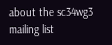about the sc34wg3 mailing list